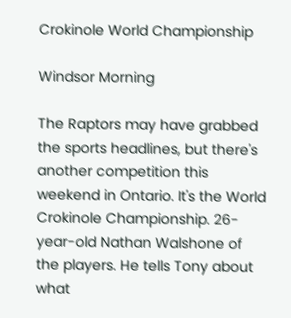Crokinole World Championship

Windsor Morning

The Raptors may have grabbed the sports headlines, but there's another competition this weekend in Ontario. It's the World Crokinole Championship. 26-year-old Nathan Walshone of the players. He tells Tony about what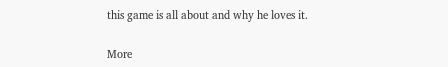this game is all about and why he loves it.

More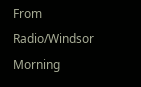From Radio/Windsor Morning